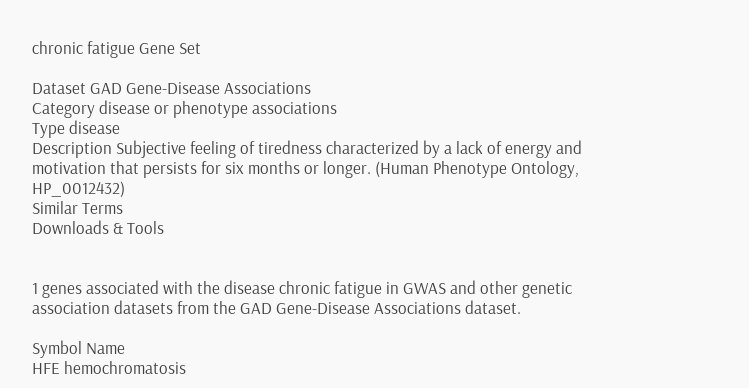chronic fatigue Gene Set

Dataset GAD Gene-Disease Associations
Category disease or phenotype associations
Type disease
Description Subjective feeling of tiredness characterized by a lack of energy and motivation that persists for six months or longer. (Human Phenotype Ontology, HP_0012432)
Similar Terms
Downloads & Tools


1 genes associated with the disease chronic fatigue in GWAS and other genetic association datasets from the GAD Gene-Disease Associations dataset.

Symbol Name
HFE hemochromatosis